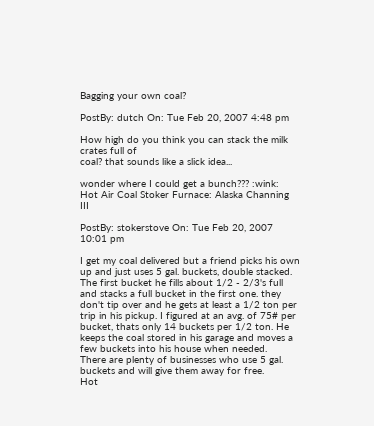Bagging your own coal?

PostBy: dutch On: Tue Feb 20, 2007 4:48 pm

How high do you think you can stack the milk crates full of
coal? that sounds like a slick idea...

wonder where I could get a bunch??? :wink:
Hot Air Coal Stoker Furnace: Alaska Channing III

PostBy: stokerstove On: Tue Feb 20, 2007 10:01 pm

I get my coal delivered but a friend picks his own up and just uses 5 gal. buckets, double stacked. The first bucket he fills about 1/2 - 2/3's full and stacks a full bucket in the first one. they don't tip over and he gets at least a 1/2 ton per trip in his pickup. I figured at an avg. of 75# per bucket, thats only 14 buckets per 1/2 ton. He keeps the coal stored in his garage and moves a few buckets into his house when needed.
There are plenty of businesses who use 5 gal. buckets and will give them away for free.
Hot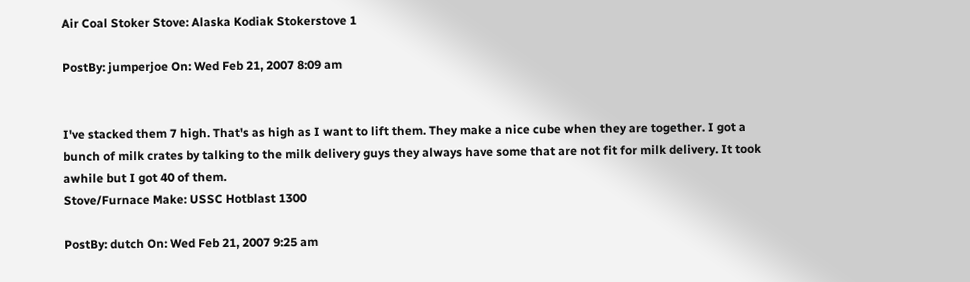Air Coal Stoker Stove: Alaska Kodiak Stokerstove 1

PostBy: jumperjoe On: Wed Feb 21, 2007 8:09 am


I've stacked them 7 high. That's as high as I want to lift them. They make a nice cube when they are together. I got a bunch of milk crates by talking to the milk delivery guys they always have some that are not fit for milk delivery. It took awhile but I got 40 of them.
Stove/Furnace Make: USSC Hotblast 1300

PostBy: dutch On: Wed Feb 21, 2007 9:25 am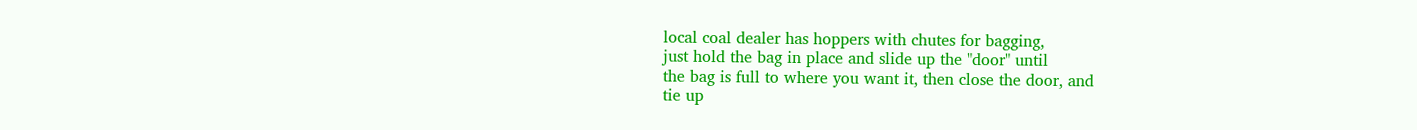local coal dealer has hoppers with chutes for bagging,
just hold the bag in place and slide up the "door" until
the bag is full to where you want it, then close the door, and
tie up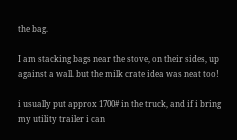the bag.

I am stacking bags near the stove, on their sides, up
against a wall. but the milk crate idea was neat too!

i usually put approx 1700# in the truck, and if i bring
my utility trailer i can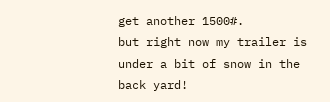get another 1500#.
but right now my trailer is under a bit of snow in the
back yard!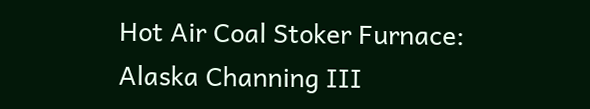Hot Air Coal Stoker Furnace: Alaska Channing III